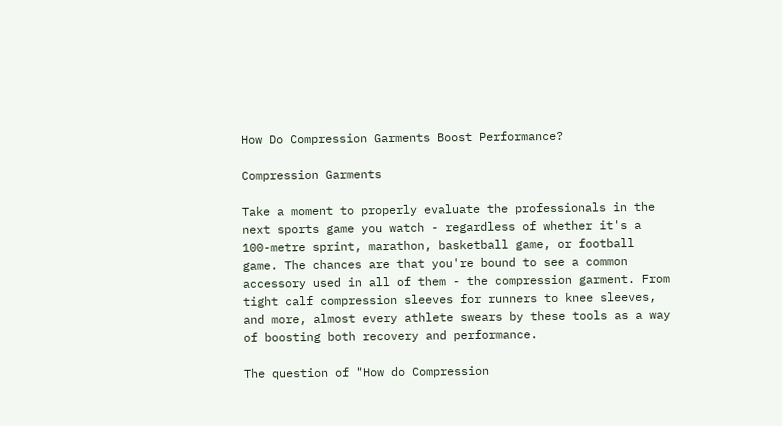How Do Compression Garments Boost Performance?

Compression Garments

Take a moment to properly evaluate the professionals in the next sports game you watch - regardless of whether it's a 100-metre sprint, marathon, basketball game, or football game. The chances are that you're bound to see a common accessory used in all of them - the compression garment. From tight calf compression sleeves for runners to knee sleeves, and more, almost every athlete swears by these tools as a way of boosting both recovery and performance.

The question of "How do Compression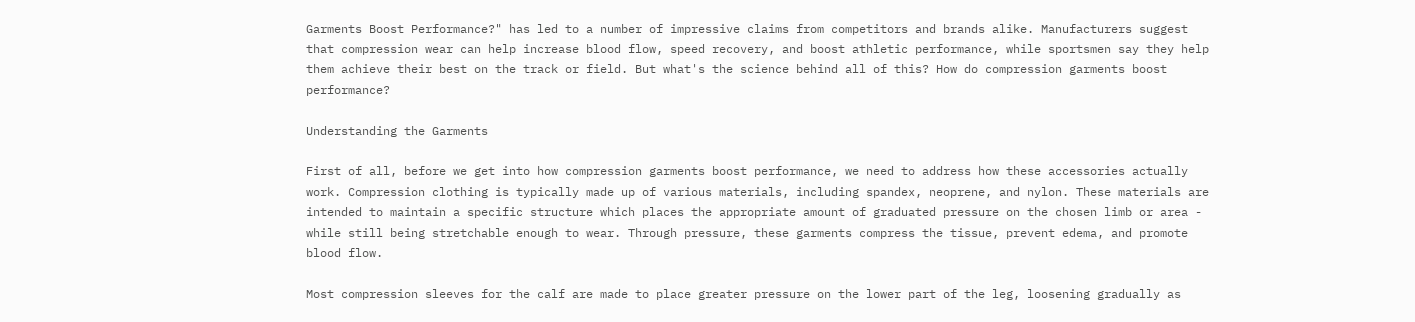Garments Boost Performance?" has led to a number of impressive claims from competitors and brands alike. Manufacturers suggest that compression wear can help increase blood flow, speed recovery, and boost athletic performance, while sportsmen say they help them achieve their best on the track or field. But what's the science behind all of this? How do compression garments boost performance?

Understanding the Garments

First of all, before we get into how compression garments boost performance, we need to address how these accessories actually work. Compression clothing is typically made up of various materials, including spandex, neoprene, and nylon. These materials are intended to maintain a specific structure which places the appropriate amount of graduated pressure on the chosen limb or area - while still being stretchable enough to wear. Through pressure, these garments compress the tissue, prevent edema, and promote blood flow.

Most compression sleeves for the calf are made to place greater pressure on the lower part of the leg, loosening gradually as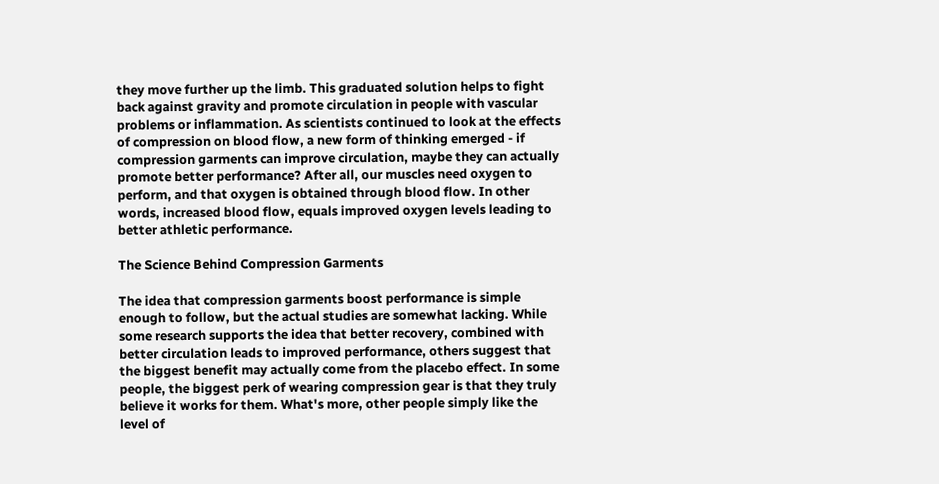they move further up the limb. This graduated solution helps to fight back against gravity and promote circulation in people with vascular problems or inflammation. As scientists continued to look at the effects of compression on blood flow, a new form of thinking emerged - if compression garments can improve circulation, maybe they can actually promote better performance? After all, our muscles need oxygen to perform, and that oxygen is obtained through blood flow. In other words, increased blood flow, equals improved oxygen levels leading to better athletic performance.

The Science Behind Compression Garments

The idea that compression garments boost performance is simple enough to follow, but the actual studies are somewhat lacking. While some research supports the idea that better recovery, combined with better circulation leads to improved performance, others suggest that the biggest benefit may actually come from the placebo effect. In some people, the biggest perk of wearing compression gear is that they truly believe it works for them. What's more, other people simply like the level of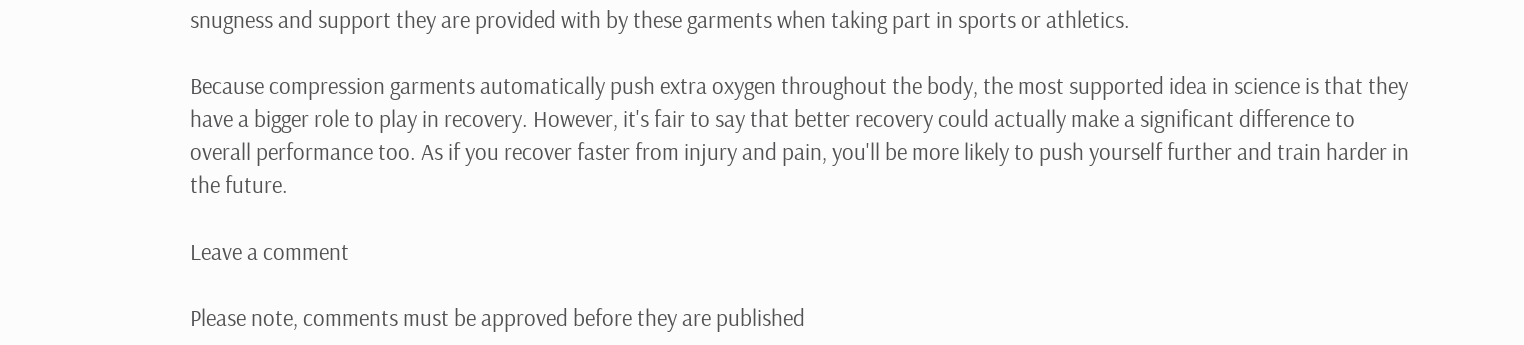snugness and support they are provided with by these garments when taking part in sports or athletics.

Because compression garments automatically push extra oxygen throughout the body, the most supported idea in science is that they have a bigger role to play in recovery. However, it's fair to say that better recovery could actually make a significant difference to overall performance too. As if you recover faster from injury and pain, you'll be more likely to push yourself further and train harder in the future.

Leave a comment

Please note, comments must be approved before they are published